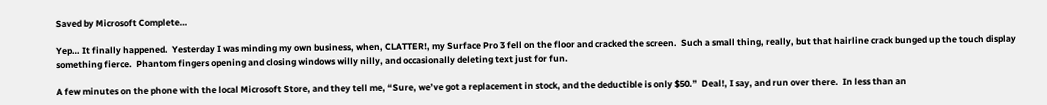Saved by Microsoft Complete…

Yep… It finally happened.  Yesterday I was minding my own business, when, CLATTER!, my Surface Pro 3 fell on the floor and cracked the screen.  Such a small thing, really, but that hairline crack bunged up the touch display something fierce.  Phantom fingers opening and closing windows willy nilly, and occasionally deleting text just for fun.

A few minutes on the phone with the local Microsoft Store, and they tell me, “Sure, we’ve got a replacement in stock, and the deductible is only $50.”  Deal!, I say, and run over there.  In less than an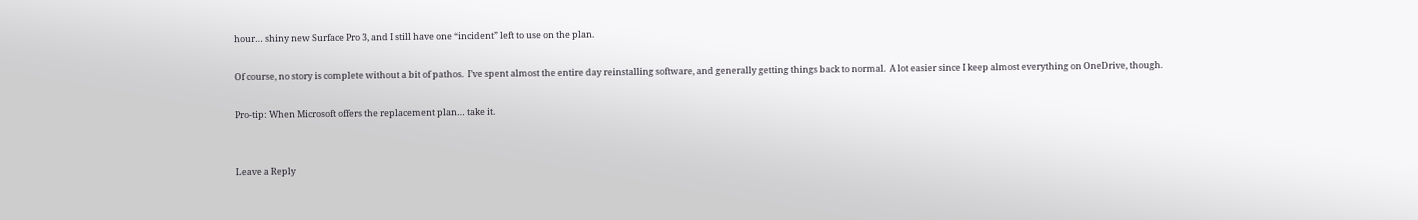hour… shiny new Surface Pro 3, and I still have one “incident” left to use on the plan.

Of course, no story is complete without a bit of pathos.  I’ve spent almost the entire day reinstalling software, and generally getting things back to normal.  A lot easier since I keep almost everything on OneDrive, though.

Pro-tip: When Microsoft offers the replacement plan… take it.


Leave a Reply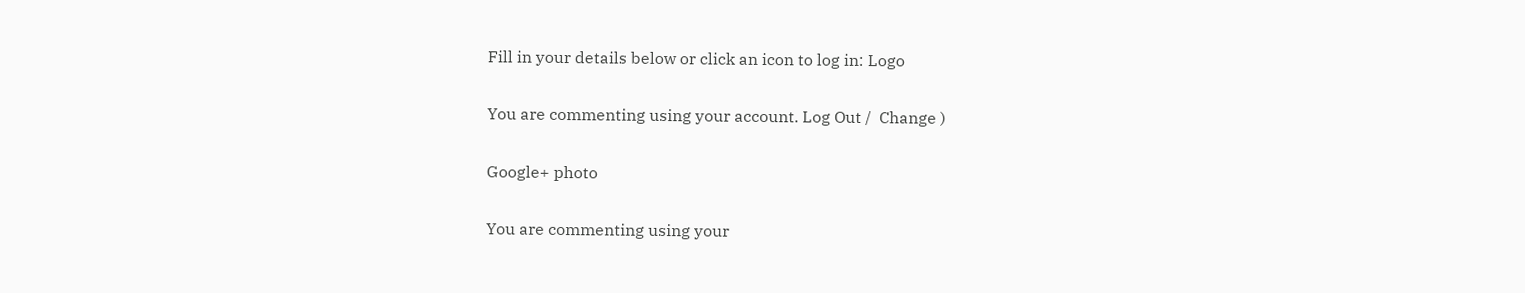Fill in your details below or click an icon to log in: Logo

You are commenting using your account. Log Out /  Change )

Google+ photo

You are commenting using your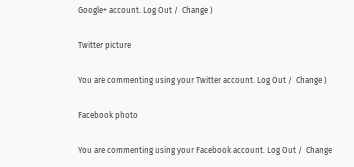Google+ account. Log Out /  Change )

Twitter picture

You are commenting using your Twitter account. Log Out /  Change )

Facebook photo

You are commenting using your Facebook account. Log Out /  Change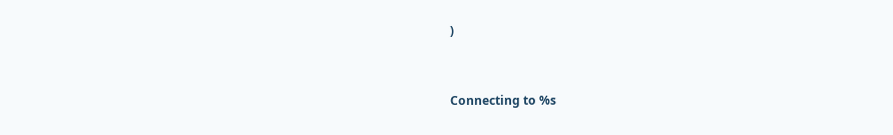)


Connecting to %s